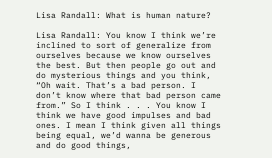Lisa Randall: What is human nature?

Lisa Randall: You know I think we’re inclined to sort of generalize from ourselves because we know ourselves the best. But then people go out and do mysterious things and you think, “Oh wait. That’s a bad person. I don’t know where that bad person came from.” So I think . . . You know I think we have good impulses and bad ones. I mean I think given all things being equal, we’d wanna be generous and do good things,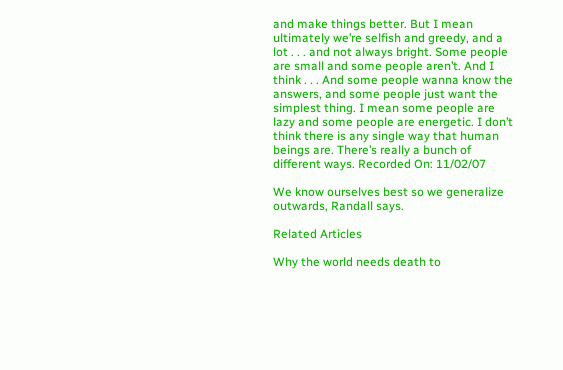and make things better. But I mean ultimately we’re selfish and greedy, and a lot . . . and not always bright. Some people are small and some people aren’t. And I think . . . And some people wanna know the answers, and some people just want the simplest thing. I mean some people are lazy and some people are energetic. I don’t think there is any single way that human beings are. There’s really a bunch of different ways. Recorded On: 11/02/07

We know ourselves best so we generalize outwards, Randall says.

Related Articles

Why the world needs death to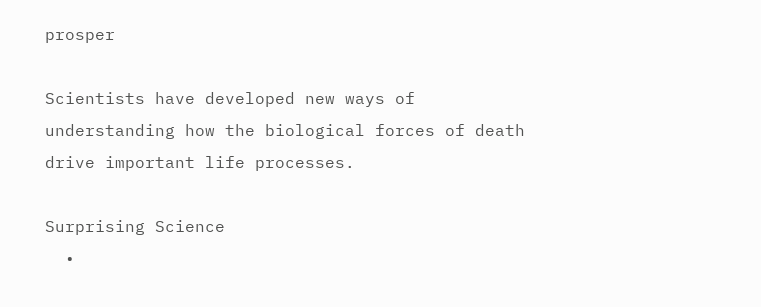prosper

Scientists have developed new ways of understanding how the biological forces of death drive important life processes.

Surprising Science
  •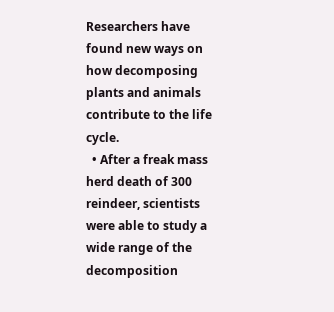Researchers have found new ways on how decomposing plants and animals contribute to the life cycle.
  • After a freak mass herd death of 300 reindeer, scientists were able to study a wide range of the decomposition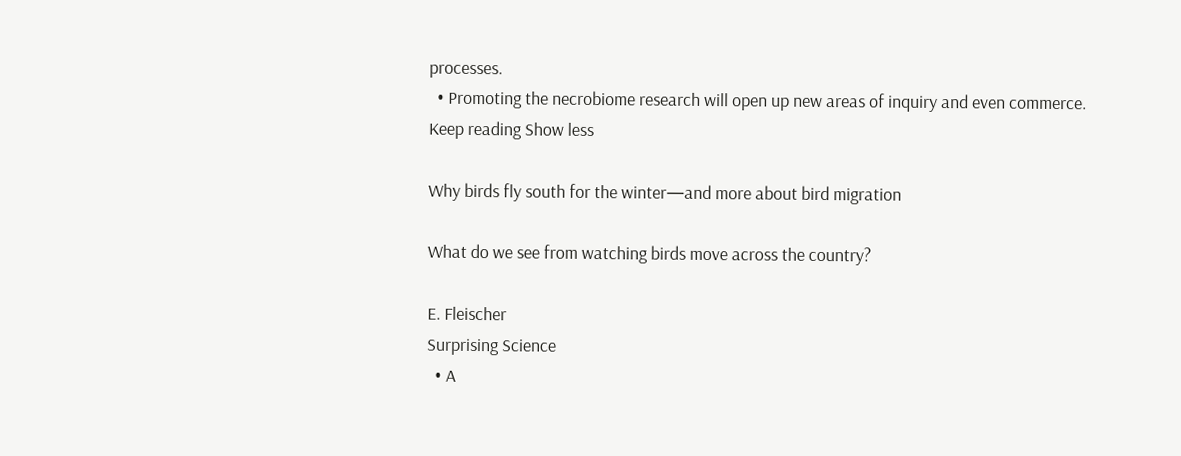processes.
  • Promoting the necrobiome research will open up new areas of inquiry and even commerce.
Keep reading Show less

Why birds fly south for the winter—and more about bird migration

What do we see from watching birds move across the country?

E. Fleischer
Surprising Science
  • A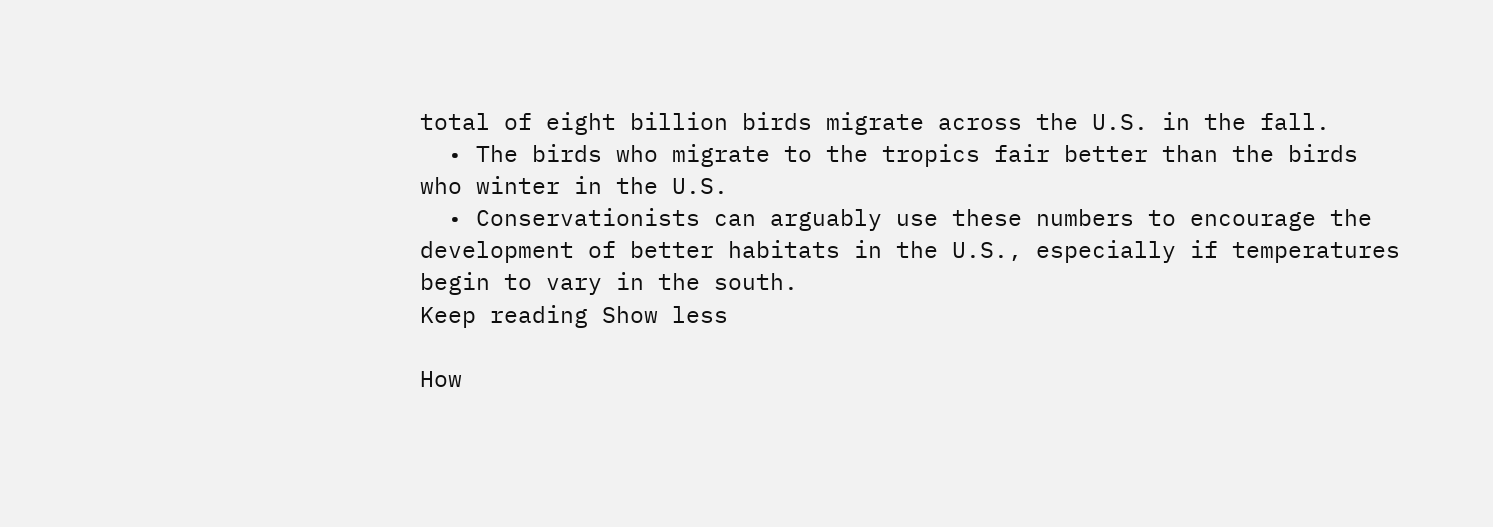total of eight billion birds migrate across the U.S. in the fall.
  • The birds who migrate to the tropics fair better than the birds who winter in the U.S.
  • Conservationists can arguably use these numbers to encourage the development of better habitats in the U.S., especially if temperatures begin to vary in the south.
Keep reading Show less

How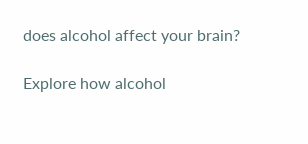does alcohol affect your brain?

Explore how alcohol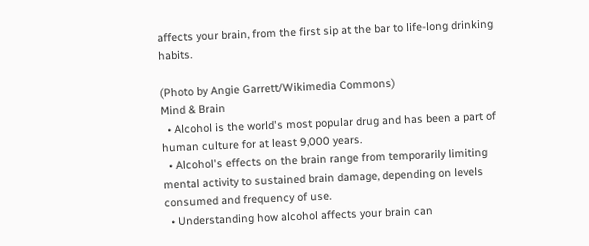affects your brain, from the first sip at the bar to life-long drinking habits.

(Photo by Angie Garrett/Wikimedia Commons)
Mind & Brain
  • Alcohol is the world's most popular drug and has been a part of human culture for at least 9,000 years.
  • Alcohol's effects on the brain range from temporarily limiting mental activity to sustained brain damage, depending on levels consumed and frequency of use.
  • Understanding how alcohol affects your brain can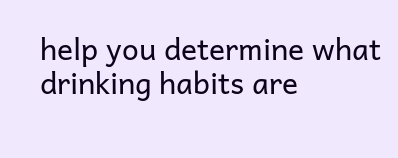help you determine what drinking habits are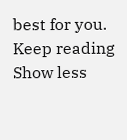best for you.
Keep reading Show less